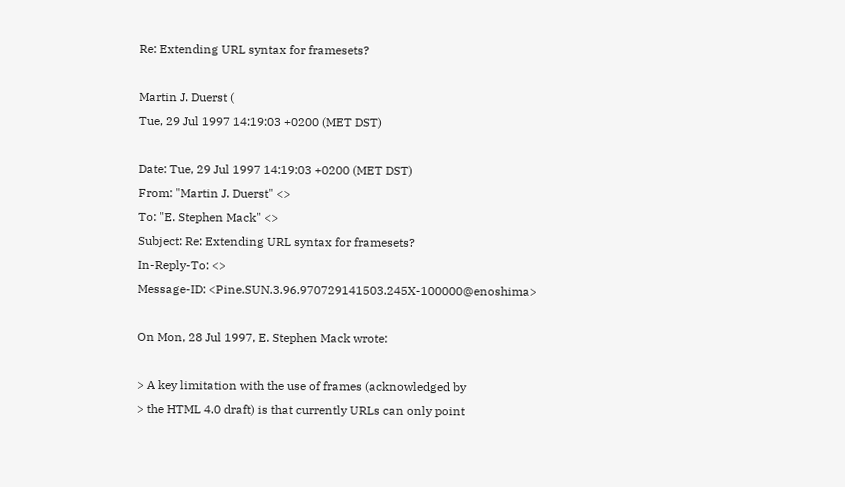Re: Extending URL syntax for framesets?

Martin J. Duerst (
Tue, 29 Jul 1997 14:19:03 +0200 (MET DST)

Date: Tue, 29 Jul 1997 14:19:03 +0200 (MET DST)
From: "Martin J. Duerst" <>
To: "E. Stephen Mack" <>
Subject: Re: Extending URL syntax for framesets?
In-Reply-To: <>
Message-ID: <Pine.SUN.3.96.970729141503.245X-100000@enoshima>

On Mon, 28 Jul 1997, E. Stephen Mack wrote:

> A key limitation with the use of frames (acknowledged by
> the HTML 4.0 draft) is that currently URLs can only point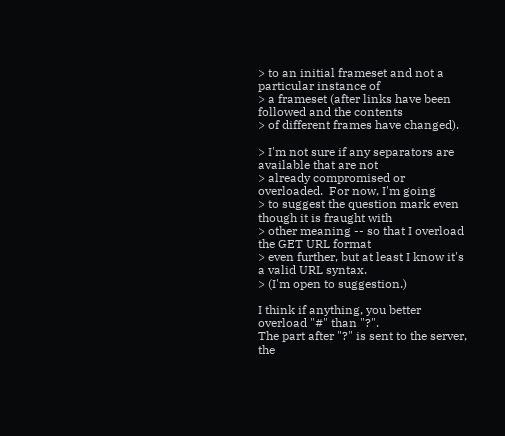> to an initial frameset and not a particular instance of
> a frameset (after links have been followed and the contents
> of different frames have changed).

> I'm not sure if any separators are available that are not
> already compromised or overloaded.  For now, I'm going
> to suggest the question mark even though it is fraught with
> other meaning -- so that I overload the GET URL format
> even further, but at least I know it's a valid URL syntax.
> (I'm open to suggestion.)

I think if anything, you better overload "#" than "?".
The part after "?" is sent to the server, the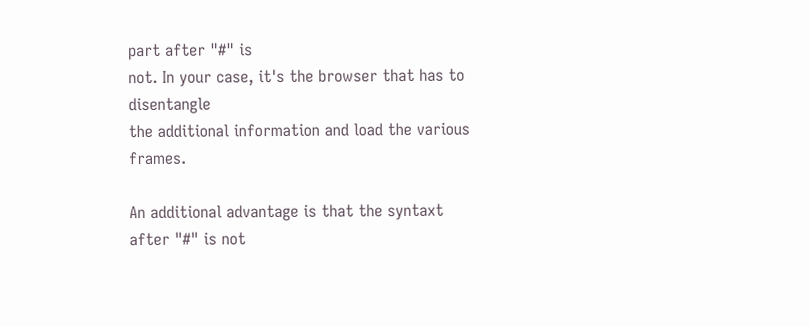part after "#" is
not. In your case, it's the browser that has to disentangle
the additional information and load the various frames.

An additional advantage is that the syntaxt after "#" is not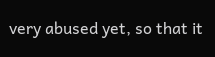very abused yet, so that it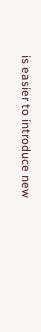is easier to introduce new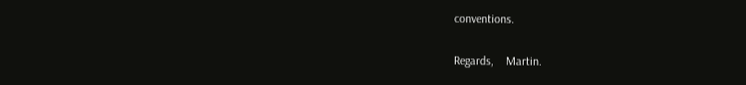conventions.

Regards,    Martin.